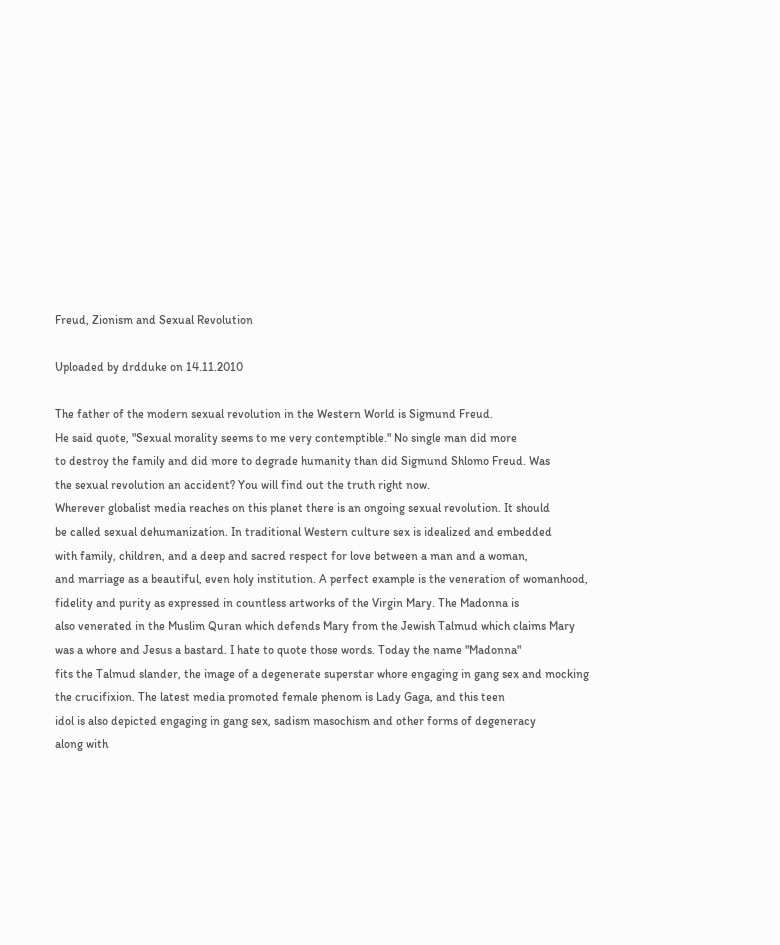Freud, Zionism and Sexual Revolution

Uploaded by drdduke on 14.11.2010

The father of the modern sexual revolution in the Western World is Sigmund Freud.
He said quote, "Sexual morality seems to me very contemptible." No single man did more
to destroy the family and did more to degrade humanity than did Sigmund Shlomo Freud. Was
the sexual revolution an accident? You will find out the truth right now.
Wherever globalist media reaches on this planet there is an ongoing sexual revolution. It should
be called sexual dehumanization. In traditional Western culture sex is idealized and embedded
with family, children, and a deep and sacred respect for love between a man and a woman,
and marriage as a beautiful, even holy institution. A perfect example is the veneration of womanhood,
fidelity and purity as expressed in countless artworks of the Virgin Mary. The Madonna is
also venerated in the Muslim Quran which defends Mary from the Jewish Talmud which claims Mary
was a whore and Jesus a bastard. I hate to quote those words. Today the name "Madonna"
fits the Talmud slander, the image of a degenerate superstar whore engaging in gang sex and mocking
the crucifixion. The latest media promoted female phenom is Lady Gaga, and this teen
idol is also depicted engaging in gang sex, sadism masochism and other forms of degeneracy
along with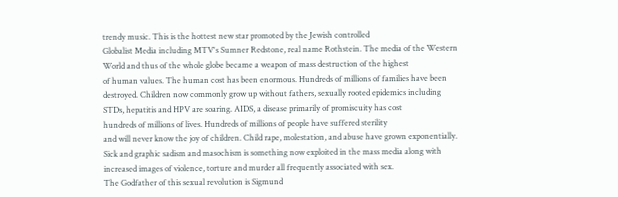trendy music. This is the hottest new star promoted by the Jewish controlled
Globalist Media including MTV's Sumner Redstone, real name Rothstein. The media of the Western
World and thus of the whole globe became a weapon of mass destruction of the highest
of human values. The human cost has been enormous. Hundreds of millions of families have been
destroyed. Children now commonly grow up without fathers, sexually rooted epidemics including
STDs, hepatitis and HPV are soaring. AIDS, a disease primarily of promiscuity has cost
hundreds of millions of lives. Hundreds of millions of people have suffered sterility
and will never know the joy of children. Child rape, molestation, and abuse have grown exponentially.
Sick and graphic sadism and masochism is something now exploited in the mass media along with
increased images of violence, torture and murder all frequently associated with sex.
The Godfather of this sexual revolution is Sigmund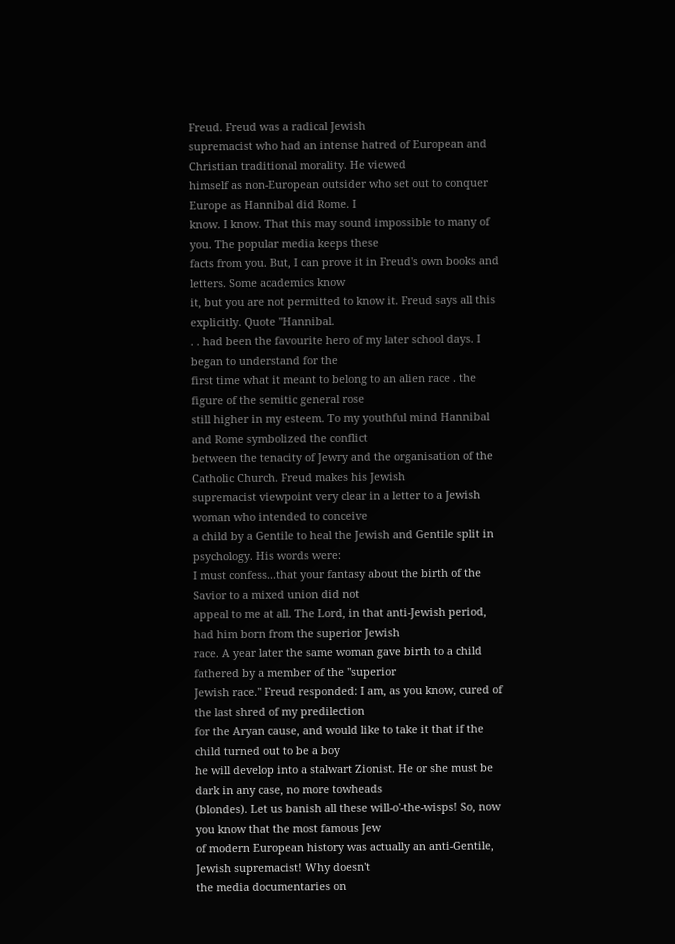Freud. Freud was a radical Jewish
supremacist who had an intense hatred of European and Christian traditional morality. He viewed
himself as non-European outsider who set out to conquer Europe as Hannibal did Rome. I
know. I know. That this may sound impossible to many of you. The popular media keeps these
facts from you. But, I can prove it in Freud's own books and letters. Some academics know
it, but you are not permitted to know it. Freud says all this explicitly. Quote "Hannibal.
. . had been the favourite hero of my later school days. I began to understand for the
first time what it meant to belong to an alien race . the figure of the semitic general rose
still higher in my esteem. To my youthful mind Hannibal and Rome symbolized the conflict
between the tenacity of Jewry and the organisation of the Catholic Church. Freud makes his Jewish
supremacist viewpoint very clear in a letter to a Jewish woman who intended to conceive
a child by a Gentile to heal the Jewish and Gentile split in psychology. His words were:
I must confess...that your fantasy about the birth of the Savior to a mixed union did not
appeal to me at all. The Lord, in that anti-Jewish period, had him born from the superior Jewish
race. A year later the same woman gave birth to a child fathered by a member of the "superior
Jewish race." Freud responded: I am, as you know, cured of the last shred of my predilection
for the Aryan cause, and would like to take it that if the child turned out to be a boy
he will develop into a stalwart Zionist. He or she must be dark in any case, no more towheads
(blondes). Let us banish all these will-o'-the-wisps! So, now you know that the most famous Jew
of modern European history was actually an anti-Gentile, Jewish supremacist! Why doesn't
the media documentaries on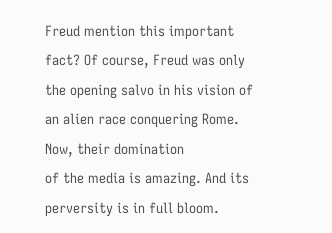Freud mention this important fact? Of course, Freud was only
the opening salvo in his vision of an alien race conquering Rome. Now, their domination
of the media is amazing. And its perversity is in full bloom.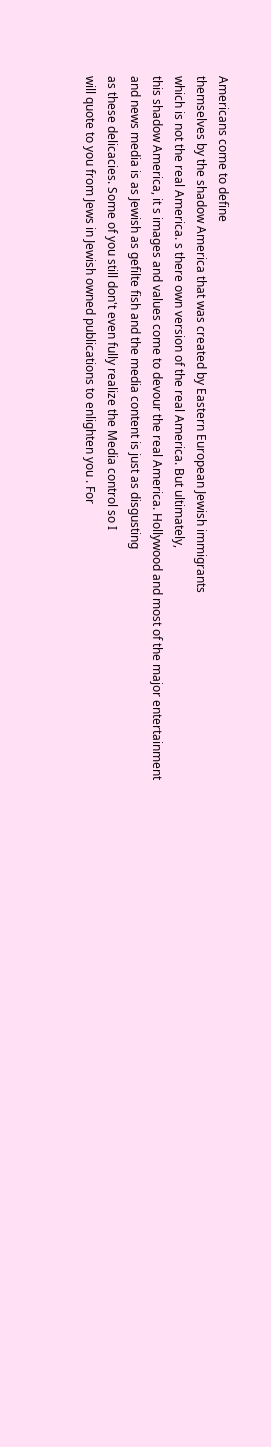Americans come to define
themselves by the shadow America that was created by Eastern European Jewish immigrants
which is not the real America. s there own version of the real America. But ultimately,
this shadow America, it s images and values come to devour the real America. Hollywood and most of the major entertainment
and news media is as Jewish as gefilte fish and the media content is just as disgusting
as these delicacies. Some of you still don't even fully realize the Media control so I
will quote to you from Jews in Jewish owned publications to enlighten you . For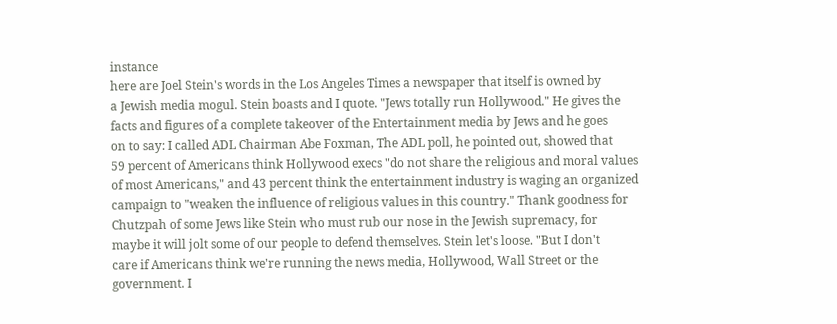instance
here are Joel Stein's words in the Los Angeles Times a newspaper that itself is owned by
a Jewish media mogul. Stein boasts and I quote. "Jews totally run Hollywood." He gives the
facts and figures of a complete takeover of the Entertainment media by Jews and he goes
on to say: I called ADL Chairman Abe Foxman, The ADL poll, he pointed out, showed that
59 percent of Americans think Hollywood execs "do not share the religious and moral values
of most Americans," and 43 percent think the entertainment industry is waging an organized
campaign to "weaken the influence of religious values in this country." Thank goodness for
Chutzpah of some Jews like Stein who must rub our nose in the Jewish supremacy, for
maybe it will jolt some of our people to defend themselves. Stein let's loose. "But I don't
care if Americans think we're running the news media, Hollywood, Wall Street or the
government. I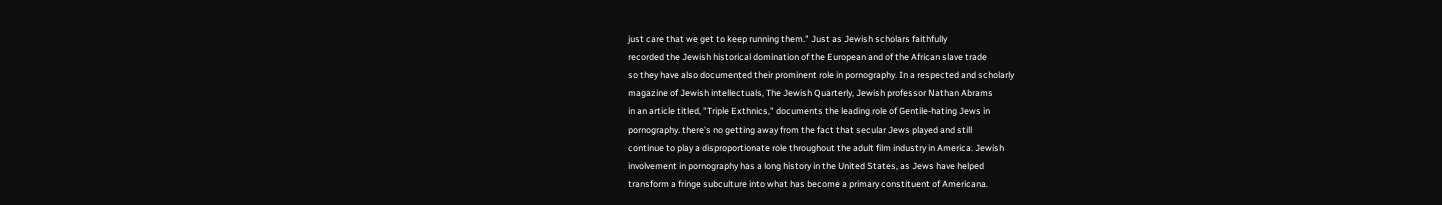just care that we get to keep running them." Just as Jewish scholars faithfully
recorded the Jewish historical domination of the European and of the African slave trade
so they have also documented their prominent role in pornography. In a respected and scholarly
magazine of Jewish intellectuals, The Jewish Quarterly, Jewish professor Nathan Abrams
in an article titled, "Triple Exthnics," documents the leading role of Gentile-hating Jews in
pornography. there's no getting away from the fact that secular Jews played and still
continue to play a disproportionate role throughout the adult film industry in America. Jewish
involvement in pornography has a long history in the United States, as Jews have helped
transform a fringe subculture into what has become a primary constituent of Americana.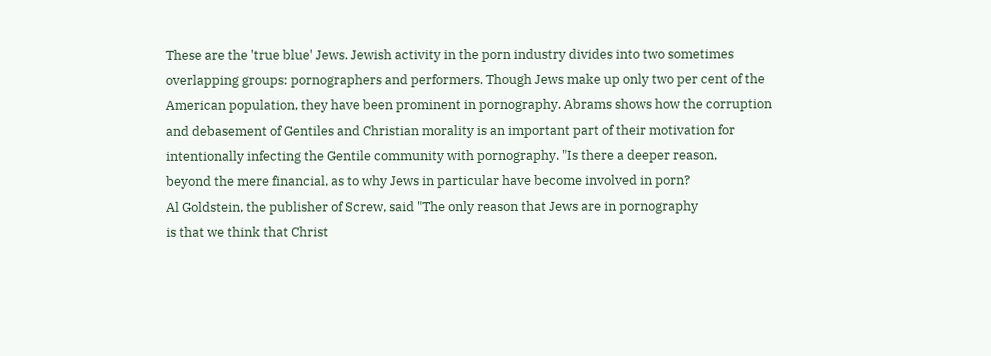These are the 'true blue' Jews. Jewish activity in the porn industry divides into two sometimes
overlapping groups: pornographers and performers. Though Jews make up only two per cent of the
American population, they have been prominent in pornography. Abrams shows how the corruption
and debasement of Gentiles and Christian morality is an important part of their motivation for
intentionally infecting the Gentile community with pornography. "Is there a deeper reason,
beyond the mere financial, as to why Jews in particular have become involved in porn?
Al Goldstein, the publisher of Screw, said "The only reason that Jews are in pornography
is that we think that Christ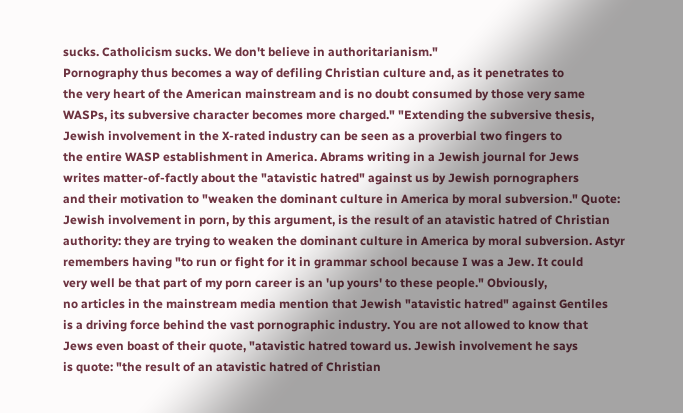sucks. Catholicism sucks. We don't believe in authoritarianism."
Pornography thus becomes a way of defiling Christian culture and, as it penetrates to
the very heart of the American mainstream and is no doubt consumed by those very same
WASPs, its subversive character becomes more charged." "Extending the subversive thesis,
Jewish involvement in the X-rated industry can be seen as a proverbial two fingers to
the entire WASP establishment in America. Abrams writing in a Jewish journal for Jews
writes matter-of-factly about the "atavistic hatred" against us by Jewish pornographers
and their motivation to "weaken the dominant culture in America by moral subversion." Quote:
Jewish involvement in porn, by this argument, is the result of an atavistic hatred of Christian
authority: they are trying to weaken the dominant culture in America by moral subversion. Astyr
remembers having "to run or fight for it in grammar school because I was a Jew. It could
very well be that part of my porn career is an 'up yours' to these people." Obviously,
no articles in the mainstream media mention that Jewish "atavistic hatred" against Gentiles
is a driving force behind the vast pornographic industry. You are not allowed to know that
Jews even boast of their quote, "atavistic hatred toward us. Jewish involvement he says
is quote: "the result of an atavistic hatred of Christian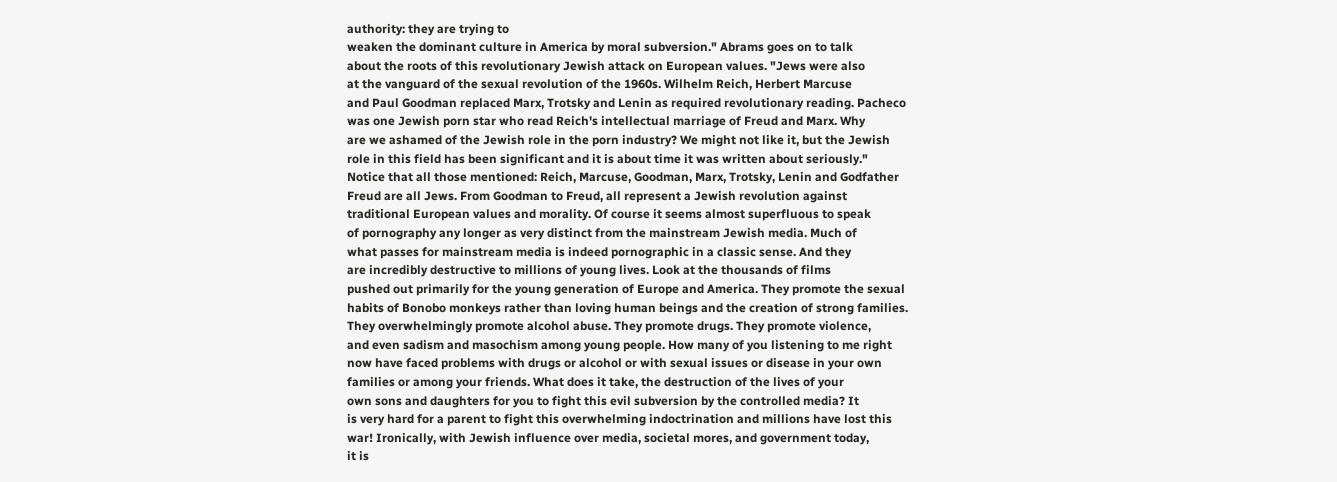authority: they are trying to
weaken the dominant culture in America by moral subversion." Abrams goes on to talk
about the roots of this revolutionary Jewish attack on European values. "Jews were also
at the vanguard of the sexual revolution of the 1960s. Wilhelm Reich, Herbert Marcuse
and Paul Goodman replaced Marx, Trotsky and Lenin as required revolutionary reading. Pacheco
was one Jewish porn star who read Reich's intellectual marriage of Freud and Marx. Why
are we ashamed of the Jewish role in the porn industry? We might not like it, but the Jewish
role in this field has been significant and it is about time it was written about seriously."
Notice that all those mentioned: Reich, Marcuse, Goodman, Marx, Trotsky, Lenin and Godfather
Freud are all Jews. From Goodman to Freud, all represent a Jewish revolution against
traditional European values and morality. Of course it seems almost superfluous to speak
of pornography any longer as very distinct from the mainstream Jewish media. Much of
what passes for mainstream media is indeed pornographic in a classic sense. And they
are incredibly destructive to millions of young lives. Look at the thousands of films
pushed out primarily for the young generation of Europe and America. They promote the sexual
habits of Bonobo monkeys rather than loving human beings and the creation of strong families.
They overwhelmingly promote alcohol abuse. They promote drugs. They promote violence,
and even sadism and masochism among young people. How many of you listening to me right
now have faced problems with drugs or alcohol or with sexual issues or disease in your own
families or among your friends. What does it take, the destruction of the lives of your
own sons and daughters for you to fight this evil subversion by the controlled media? It
is very hard for a parent to fight this overwhelming indoctrination and millions have lost this
war! Ironically, with Jewish influence over media, societal mores, and government today,
it is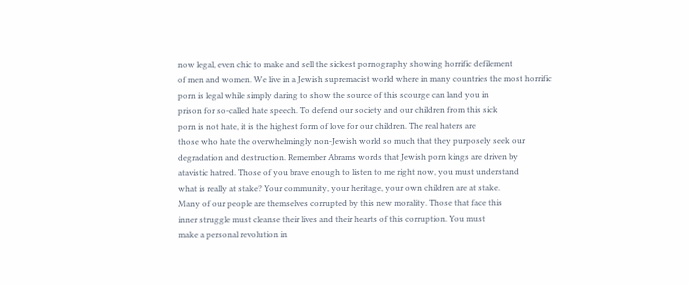now legal, even chic to make and sell the sickest pornography showing horrific defilement
of men and women. We live in a Jewish supremacist world where in many countries the most horrific
porn is legal while simply daring to show the source of this scourge can land you in
prison for so-called hate speech. To defend our society and our children from this sick
porn is not hate, it is the highest form of love for our children. The real haters are
those who hate the overwhelmingly non-Jewish world so much that they purposely seek our
degradation and destruction. Remember Abrams words that Jewish porn kings are driven by
atavistic hatred. Those of you brave enough to listen to me right now, you must understand
what is really at stake? Your community, your heritage, your own children are at stake.
Many of our people are themselves corrupted by this new morality. Those that face this
inner struggle must cleanse their lives and their hearts of this corruption. You must
make a personal revolution in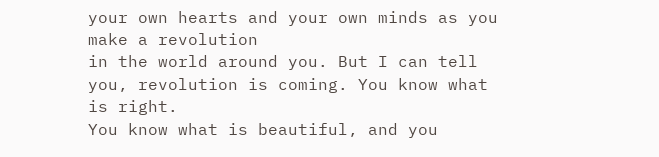your own hearts and your own minds as you make a revolution
in the world around you. But I can tell you, revolution is coming. You know what is right.
You know what is beautiful, and you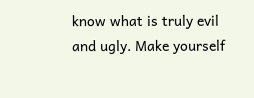know what is truly evil and ugly. Make yourself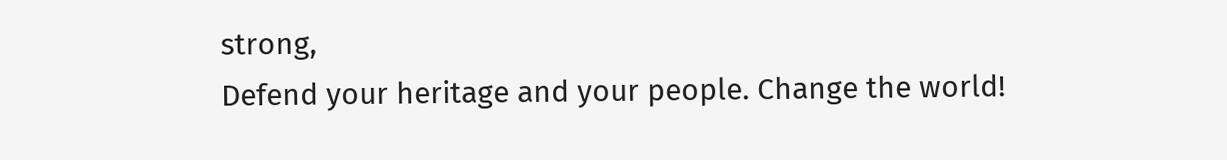strong,
Defend your heritage and your people. Change the world!